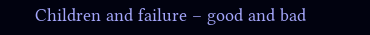Children and failure – good and bad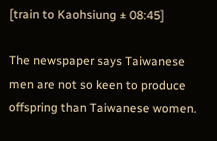[train to Kaohsiung ± 08:45]

The newspaper says Taiwanese men are not so keen to produce offspring than Taiwanese women.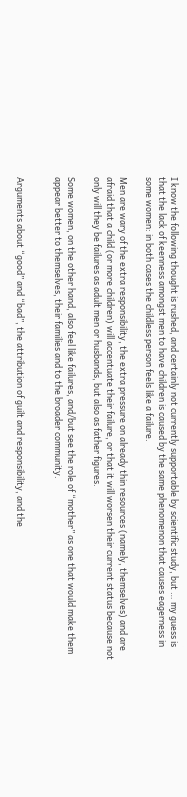I know the following thought is rushed, and certainly not currently supportable by scientific study, but … my guess is that the lack of keenness amongst men to have children is caused by the same phenomenon that causes eagerness in some women: in both cases the childless person feels like a failure.

Men are wary of the extra responsibility, the extra pressure on already thin resources (namely, themselves) and are afraid that a child (or more children) will accentuate their failure, or that it will worsen their current status because not only will they be failures as adult men or husbands, but also as father figures.

Some women, on the other hand, also feel like failures, and/but see the role of “mother” as one that would make them appear better to themselves, their families and to the broader community.


Arguments about “good” and “bad”, the attribution of guilt and responsibility, and the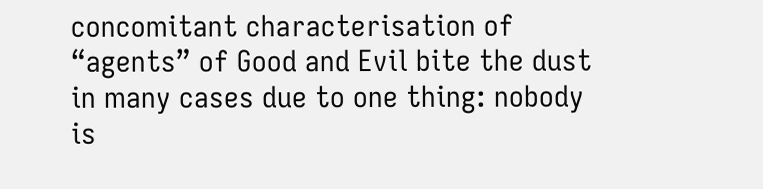concomitant characterisation of “agents” of Good and Evil bite the dust in many cases due to one thing: nobody is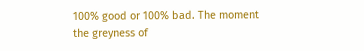100% good or 100% bad. The moment the greyness of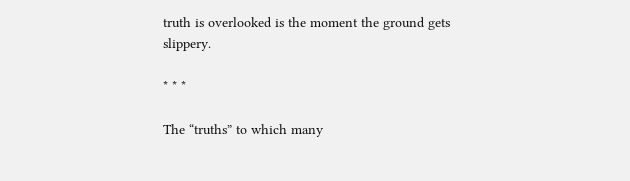truth is overlooked is the moment the ground gets slippery.

* * *

The “truths” to which many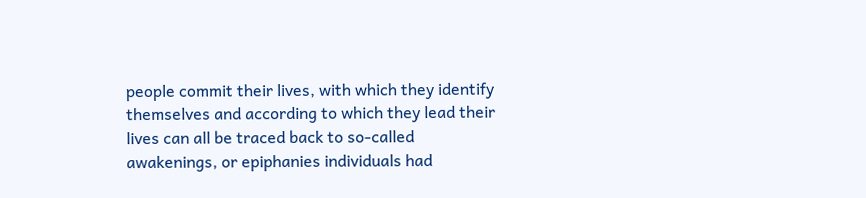people commit their lives, with which they identify themselves and according to which they lead their lives can all be traced back to so-called awakenings, or epiphanies individuals had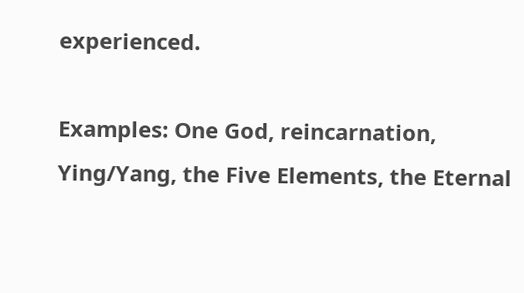experienced.

Examples: One God, reincarnation, Ying/Yang, the Five Elements, the Eternal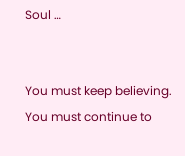Soul …


You must keep believing. You must continue to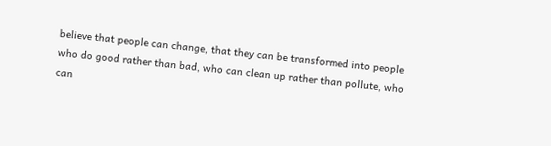believe that people can change, that they can be transformed into people who do good rather than bad, who can clean up rather than pollute, who can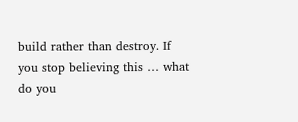build rather than destroy. If you stop believing this … what do you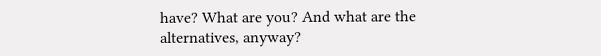have? What are you? And what are the alternatives, anyway?